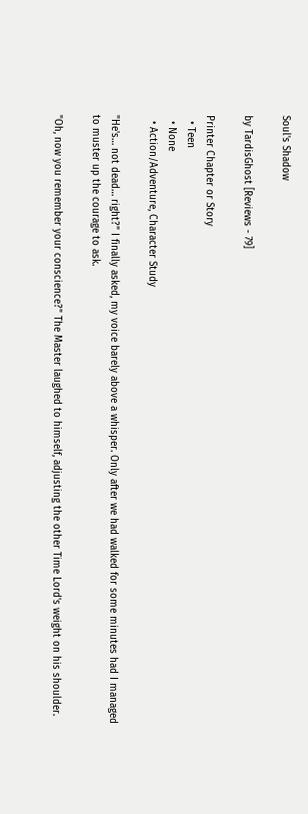Soul's Shadow

by TardisGhost [Reviews - 79]

Printer Chapter or Story
  • Teen
  • None
  • Action/Adventure, Character Study

"He's… not dead… right?" I finally asked, my voice barely above a whisper. Only after we had walked for some minutes had I managed to muster up the courage to ask.

"Oh, now you remember your conscience?" The Master laughed to himself, adjusting the other Time Lord's weight on his shoulder.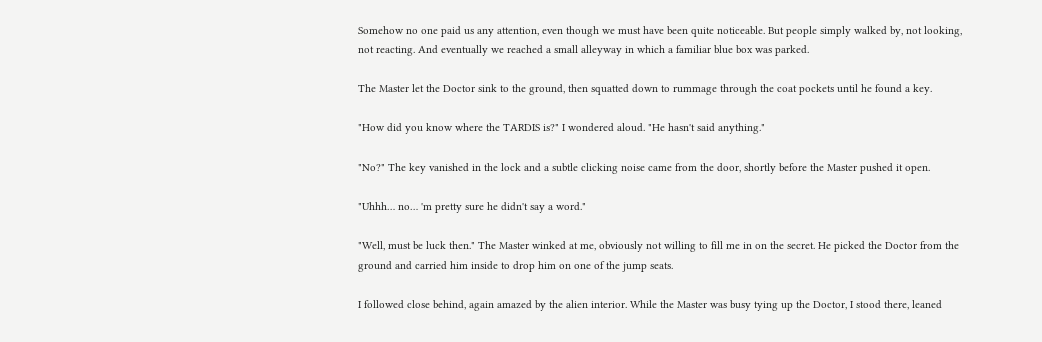Somehow no one paid us any attention, even though we must have been quite noticeable. But people simply walked by, not looking, not reacting. And eventually we reached a small alleyway in which a familiar blue box was parked.

The Master let the Doctor sink to the ground, then squatted down to rummage through the coat pockets until he found a key.

"How did you know where the TARDIS is?" I wondered aloud. "He hasn't said anything."

"No?" The key vanished in the lock and a subtle clicking noise came from the door, shortly before the Master pushed it open.

"Uhhh… no… 'm pretty sure he didn't say a word."

"Well, must be luck then." The Master winked at me, obviously not willing to fill me in on the secret. He picked the Doctor from the ground and carried him inside to drop him on one of the jump seats.

I followed close behind, again amazed by the alien interior. While the Master was busy tying up the Doctor, I stood there, leaned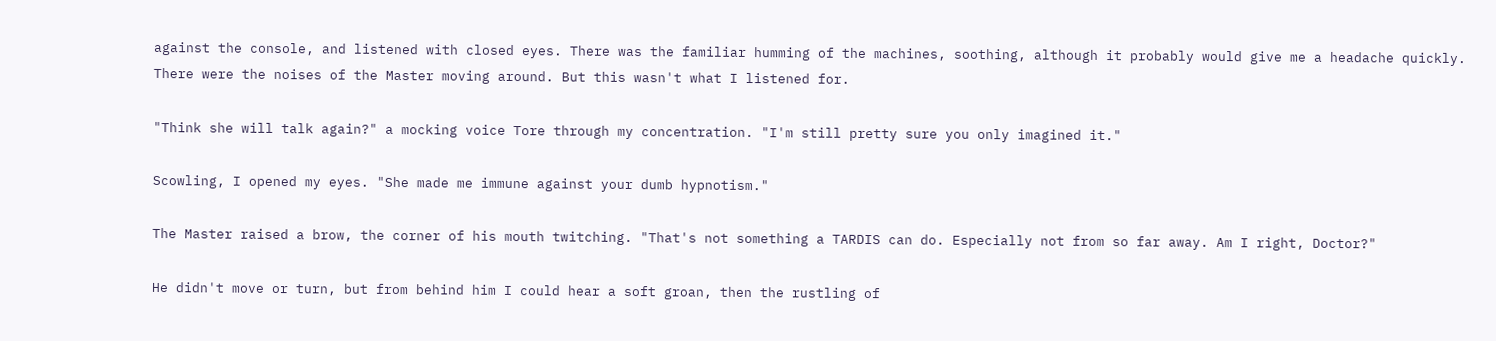against the console, and listened with closed eyes. There was the familiar humming of the machines, soothing, although it probably would give me a headache quickly. There were the noises of the Master moving around. But this wasn't what I listened for.

"Think she will talk again?" a mocking voice Tore through my concentration. "I'm still pretty sure you only imagined it."

Scowling, I opened my eyes. "She made me immune against your dumb hypnotism."

The Master raised a brow, the corner of his mouth twitching. "That's not something a TARDIS can do. Especially not from so far away. Am I right, Doctor?"

He didn't move or turn, but from behind him I could hear a soft groan, then the rustling of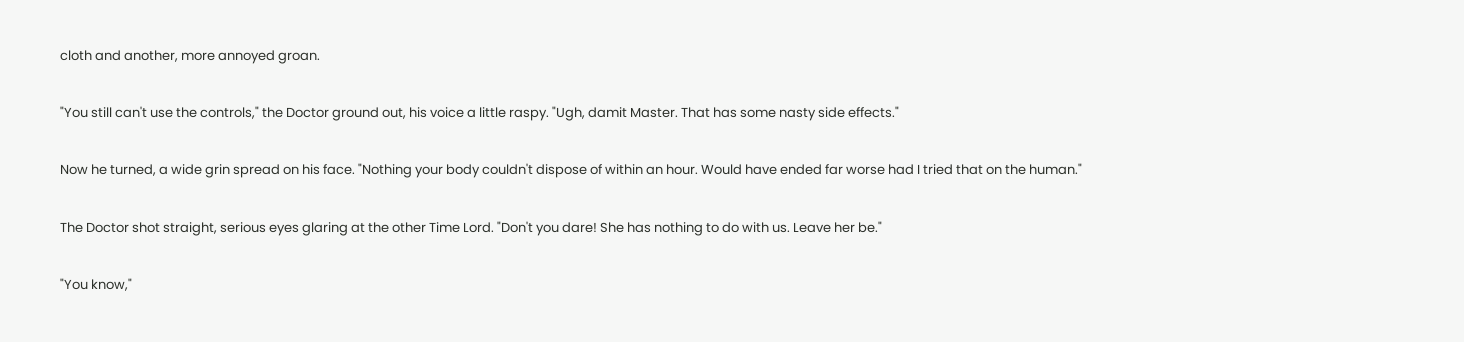cloth and another, more annoyed groan.

"You still can't use the controls," the Doctor ground out, his voice a little raspy. "Ugh, damit Master. That has some nasty side effects."

Now he turned, a wide grin spread on his face. "Nothing your body couldn't dispose of within an hour. Would have ended far worse had I tried that on the human."

The Doctor shot straight, serious eyes glaring at the other Time Lord. "Don't you dare! She has nothing to do with us. Leave her be."

"You know,"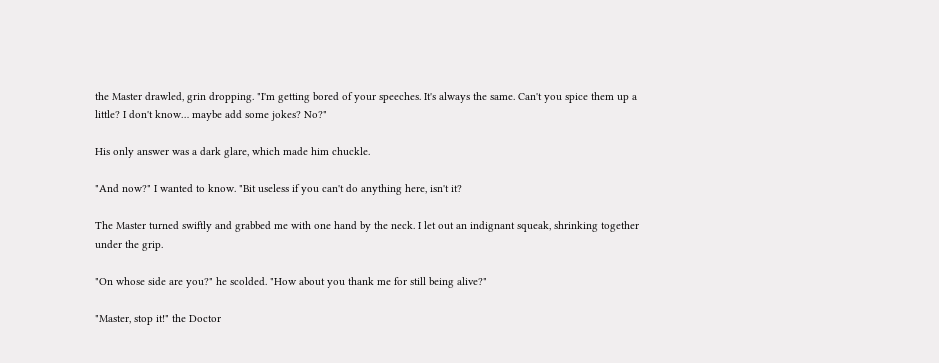the Master drawled, grin dropping. "I'm getting bored of your speeches. It's always the same. Can't you spice them up a little? I don't know… maybe add some jokes? No?"

His only answer was a dark glare, which made him chuckle.

"And now?" I wanted to know. "Bit useless if you can't do anything here, isn't it?

The Master turned swiftly and grabbed me with one hand by the neck. I let out an indignant squeak, shrinking together under the grip.

"On whose side are you?" he scolded. "How about you thank me for still being alive?"

"Master, stop it!" the Doctor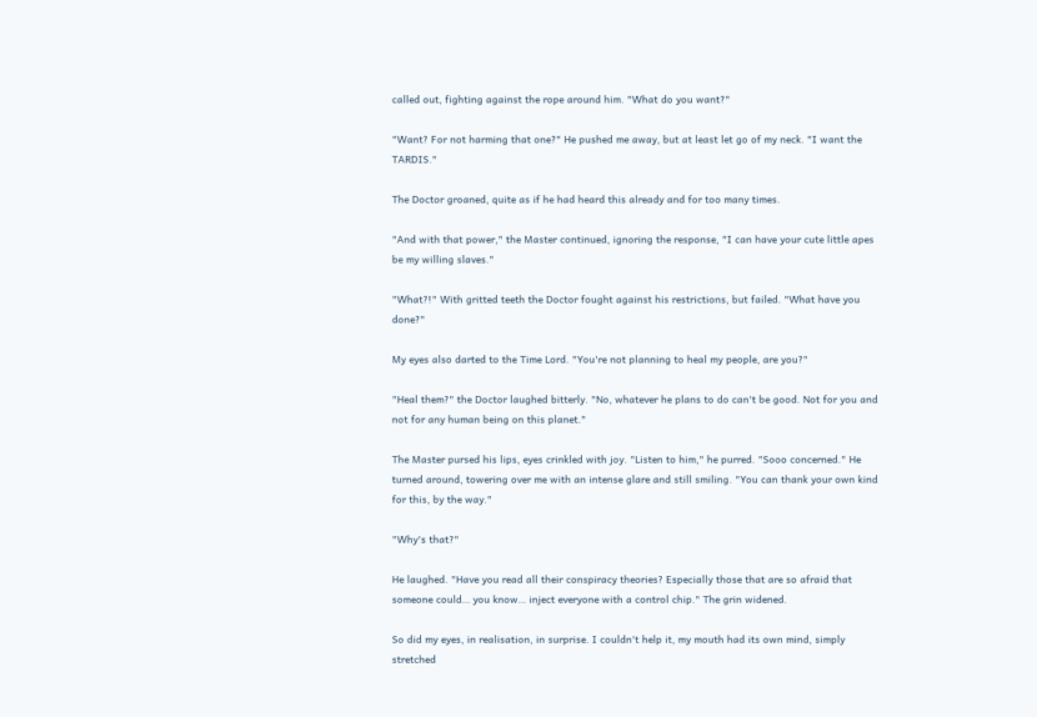called out, fighting against the rope around him. "What do you want?"

"Want? For not harming that one?" He pushed me away, but at least let go of my neck. "I want the TARDIS."

The Doctor groaned, quite as if he had heard this already and for too many times.

"And with that power," the Master continued, ignoring the response, "I can have your cute little apes be my willing slaves."

"What?!" With gritted teeth the Doctor fought against his restrictions, but failed. "What have you done?"

My eyes also darted to the Time Lord. "You're not planning to heal my people, are you?"

"Heal them?" the Doctor laughed bitterly. "No, whatever he plans to do can't be good. Not for you and not for any human being on this planet."

The Master pursed his lips, eyes crinkled with joy. "Listen to him," he purred. "Sooo concerned." He turned around, towering over me with an intense glare and still smiling. "You can thank your own kind for this, by the way."

"Why's that?"

He laughed. "Have you read all their conspiracy theories? Especially those that are so afraid that someone could… you know… inject everyone with a control chip." The grin widened.

So did my eyes, in realisation, in surprise. I couldn't help it, my mouth had its own mind, simply stretched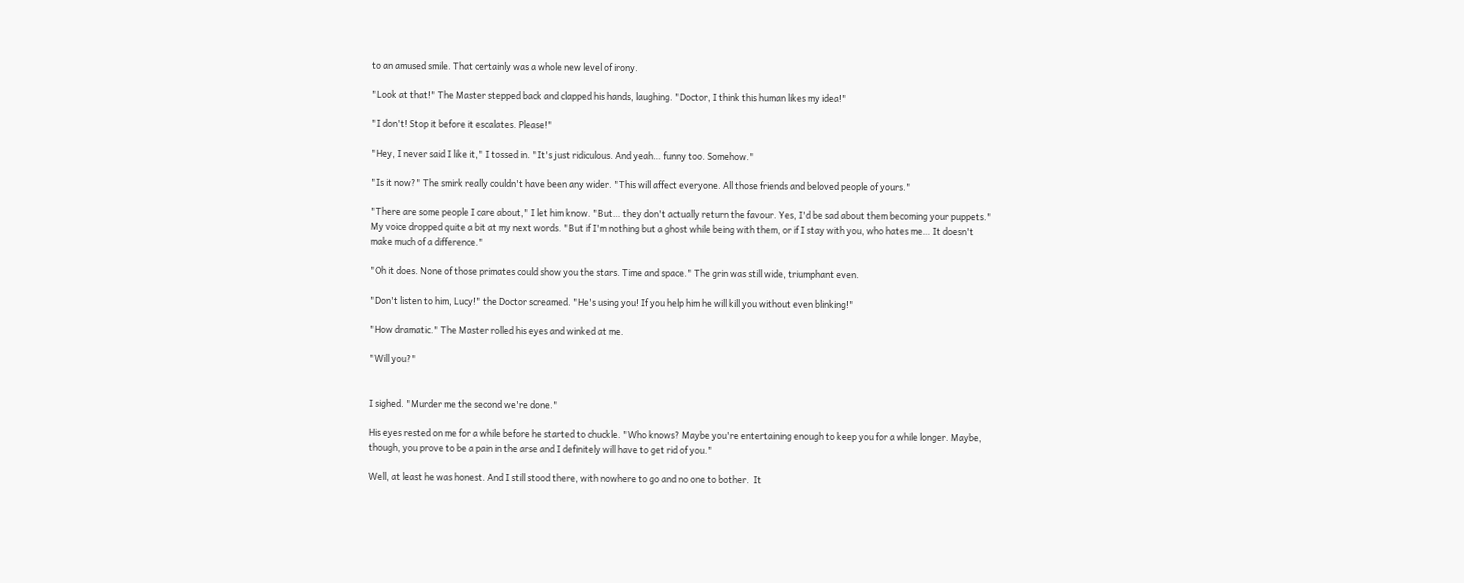to an amused smile. That certainly was a whole new level of irony.

"Look at that!" The Master stepped back and clapped his hands, laughing. "Doctor, I think this human likes my idea!"

"I don't! Stop it before it escalates. Please!"

"Hey, I never said I like it," I tossed in. "It's just ridiculous. And yeah… funny too. Somehow."

"Is it now?" The smirk really couldn't have been any wider. "This will affect everyone. All those friends and beloved people of yours."

"There are some people I care about," I let him know. "But… they don't actually return the favour. Yes, I'd be sad about them becoming your puppets." My voice dropped quite a bit at my next words. "But if I'm nothing but a ghost while being with them, or if I stay with you, who hates me… It doesn't make much of a difference."

"Oh it does. None of those primates could show you the stars. Time and space." The grin was still wide, triumphant even.

"Don't listen to him, Lucy!" the Doctor screamed. "He's using you! If you help him he will kill you without even blinking!"

"How dramatic." The Master rolled his eyes and winked at me.

"Will you?"


I sighed. "Murder me the second we're done."

His eyes rested on me for a while before he started to chuckle. "Who knows? Maybe you're entertaining enough to keep you for a while longer. Maybe, though, you prove to be a pain in the arse and I definitely will have to get rid of you."

Well, at least he was honest. And I still stood there, with nowhere to go and no one to bother.  It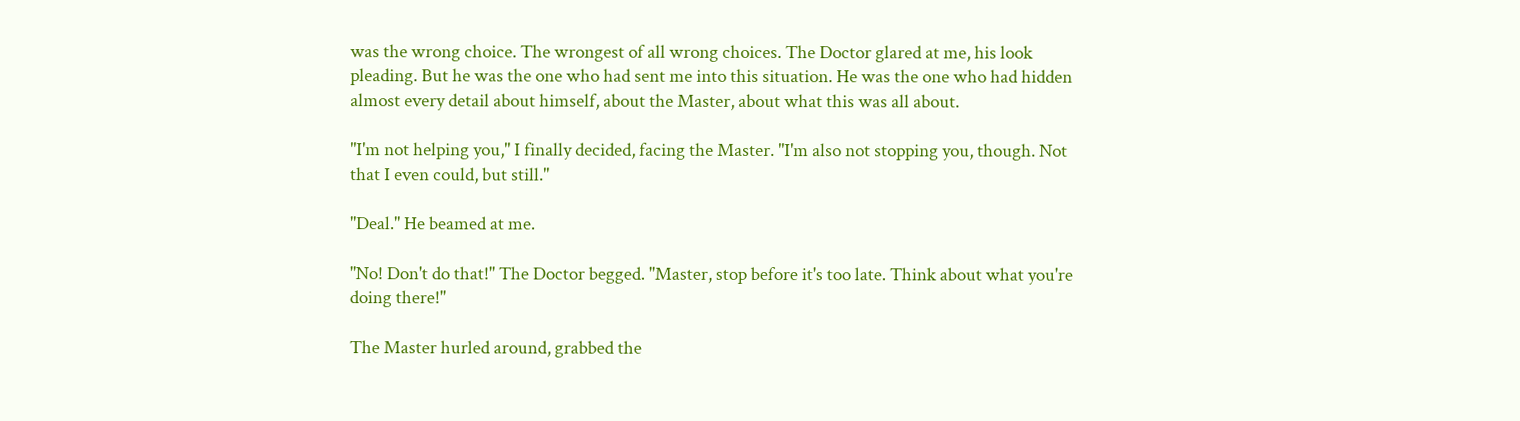was the wrong choice. The wrongest of all wrong choices. The Doctor glared at me, his look pleading. But he was the one who had sent me into this situation. He was the one who had hidden almost every detail about himself, about the Master, about what this was all about.

"I'm not helping you," I finally decided, facing the Master. "I'm also not stopping you, though. Not that I even could, but still."

"Deal." He beamed at me.

"No! Don't do that!" The Doctor begged. "Master, stop before it's too late. Think about what you're doing there!"

The Master hurled around, grabbed the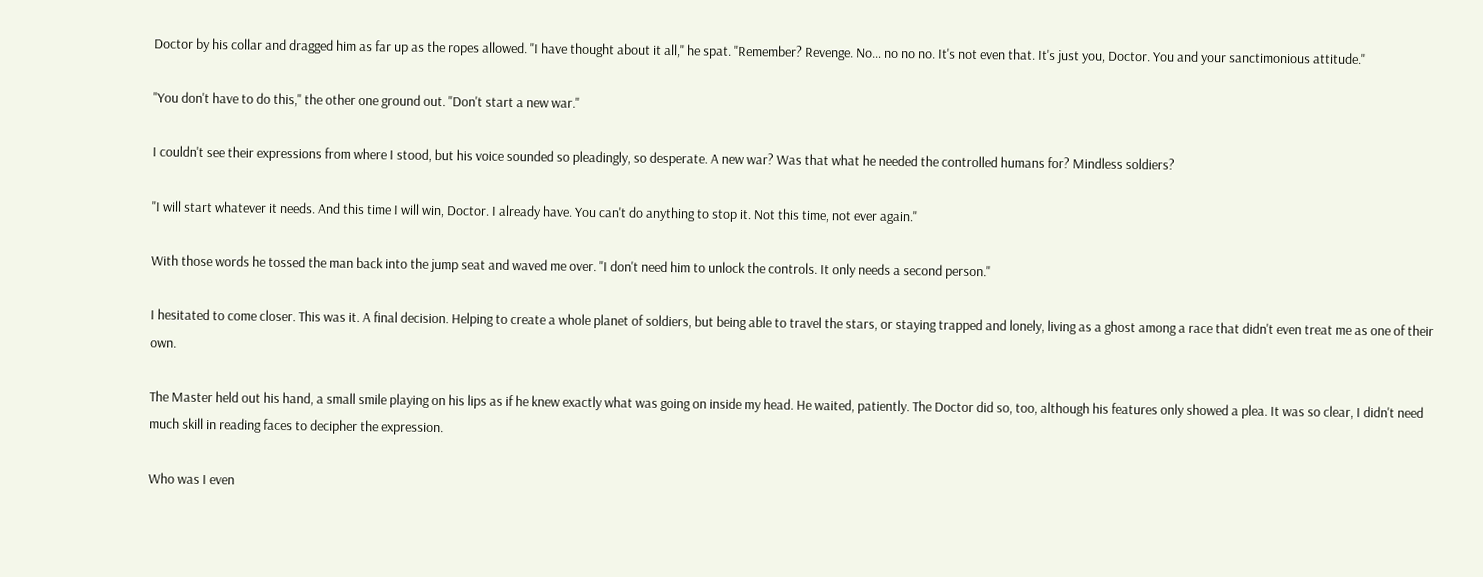Doctor by his collar and dragged him as far up as the ropes allowed. "I have thought about it all," he spat. "Remember? Revenge. No… no no no. It's not even that. It's just you, Doctor. You and your sanctimonious attitude."

"You don't have to do this," the other one ground out. "Don't start a new war."

I couldn't see their expressions from where I stood, but his voice sounded so pleadingly, so desperate. A new war? Was that what he needed the controlled humans for? Mindless soldiers?

"I will start whatever it needs. And this time I will win, Doctor. I already have. You can't do anything to stop it. Not this time, not ever again."

With those words he tossed the man back into the jump seat and waved me over. "I don't need him to unlock the controls. It only needs a second person."

I hesitated to come closer. This was it. A final decision. Helping to create a whole planet of soldiers, but being able to travel the stars, or staying trapped and lonely, living as a ghost among a race that didn't even treat me as one of their own.

The Master held out his hand, a small smile playing on his lips as if he knew exactly what was going on inside my head. He waited, patiently. The Doctor did so, too, although his features only showed a plea. It was so clear, I didn't need much skill in reading faces to decipher the expression.

Who was I even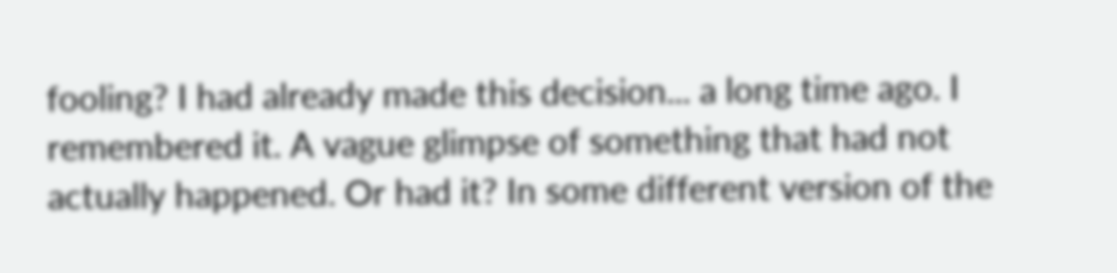fooling? I had already made this decision... a long time ago. I remembered it. A vague glimpse of something that had not actually happened. Or had it? In some different version of the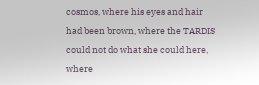cosmos, where his eyes and hair had been brown, where the TARDIS could not do what she could here, where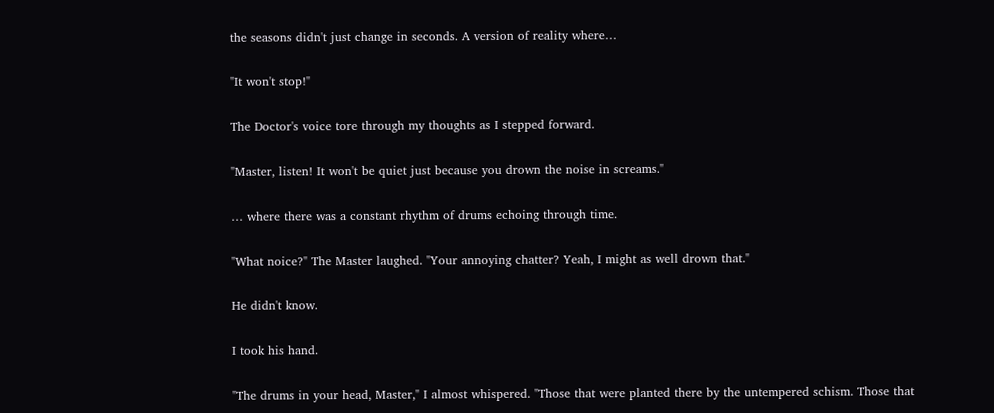the seasons didn't just change in seconds. A version of reality where…

"It won't stop!"

The Doctor's voice tore through my thoughts as I stepped forward.

"Master, listen! It won't be quiet just because you drown the noise in screams."

… where there was a constant rhythm of drums echoing through time.

"What noice?" The Master laughed. "Your annoying chatter? Yeah, I might as well drown that."

He didn't know.

I took his hand.

"The drums in your head, Master," I almost whispered. "Those that were planted there by the untempered schism. Those that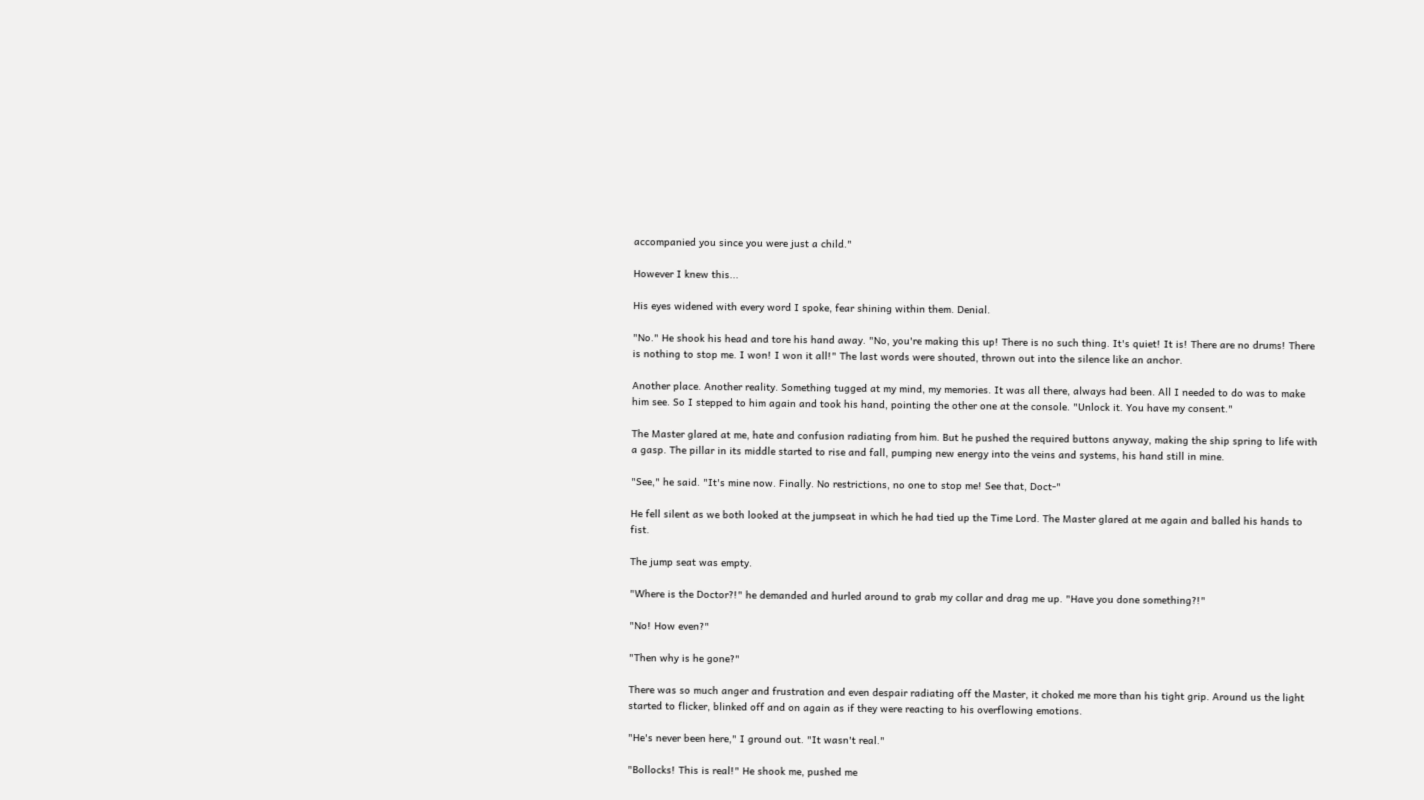accompanied you since you were just a child."

However I knew this...

His eyes widened with every word I spoke, fear shining within them. Denial.

"No." He shook his head and tore his hand away. "No, you're making this up! There is no such thing. It's quiet! It is! There are no drums! There is nothing to stop me. I won! I won it all!" The last words were shouted, thrown out into the silence like an anchor.

Another place. Another reality. Something tugged at my mind, my memories. It was all there, always had been. All I needed to do was to make him see. So I stepped to him again and took his hand, pointing the other one at the console. "Unlock it. You have my consent."

The Master glared at me, hate and confusion radiating from him. But he pushed the required buttons anyway, making the ship spring to life with a gasp. The pillar in its middle started to rise and fall, pumping new energy into the veins and systems, his hand still in mine.

"See," he said. "It's mine now. Finally. No restrictions, no one to stop me! See that, Doct-"

He fell silent as we both looked at the jumpseat in which he had tied up the Time Lord. The Master glared at me again and balled his hands to fist.

The jump seat was empty.

"Where is the Doctor?!" he demanded and hurled around to grab my collar and drag me up. "Have you done something?!"

"No! How even?"

"Then why is he gone?"

There was so much anger and frustration and even despair radiating off the Master, it choked me more than his tight grip. Around us the light started to flicker, blinked off and on again as if they were reacting to his overflowing emotions.

"He's never been here," I ground out. "It wasn't real."

"Bollocks! This is real!" He shook me, pushed me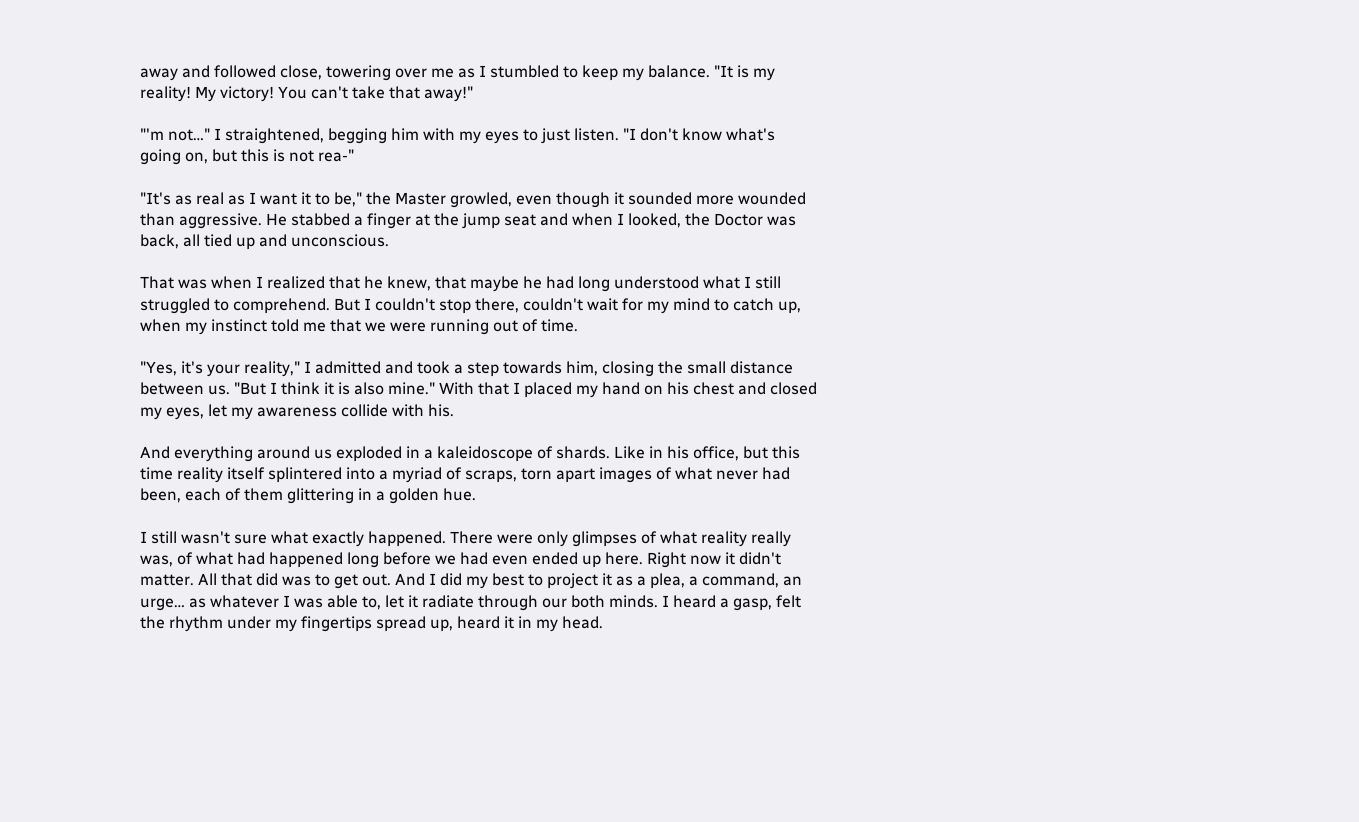away and followed close, towering over me as I stumbled to keep my balance. "It is my reality! My victory! You can't take that away!"

"'m not…" I straightened, begging him with my eyes to just listen. "I don't know what's going on, but this is not rea-"

"It's as real as I want it to be," the Master growled, even though it sounded more wounded than aggressive. He stabbed a finger at the jump seat and when I looked, the Doctor was back, all tied up and unconscious.

That was when I realized that he knew, that maybe he had long understood what I still struggled to comprehend. But I couldn't stop there, couldn't wait for my mind to catch up, when my instinct told me that we were running out of time.

"Yes, it's your reality," I admitted and took a step towards him, closing the small distance between us. "But I think it is also mine." With that I placed my hand on his chest and closed my eyes, let my awareness collide with his.

And everything around us exploded in a kaleidoscope of shards. Like in his office, but this time reality itself splintered into a myriad of scraps, torn apart images of what never had been, each of them glittering in a golden hue.

I still wasn't sure what exactly happened. There were only glimpses of what reality really was, of what had happened long before we had even ended up here. Right now it didn't matter. All that did was to get out. And I did my best to project it as a plea, a command, an urge… as whatever I was able to, let it radiate through our both minds. I heard a gasp, felt the rhythm under my fingertips spread up, heard it in my head.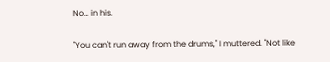No… in his.

"You can't run away from the drums," I muttered. "Not like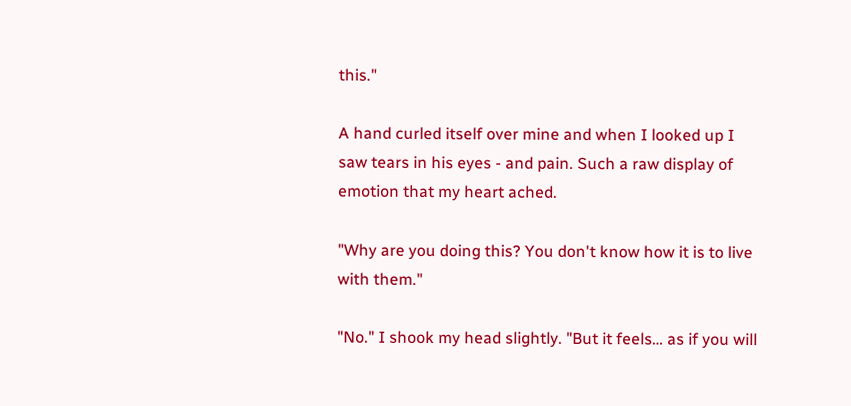this."

A hand curled itself over mine and when I looked up I saw tears in his eyes - and pain. Such a raw display of emotion that my heart ached.

"Why are you doing this? You don't know how it is to live with them."

"No." I shook my head slightly. "But it feels… as if you will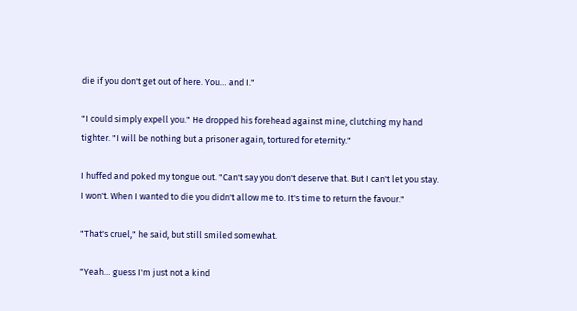die if you don't get out of here. You… and I."

"I could simply expell you." He dropped his forehead against mine, clutching my hand tighter. "I will be nothing but a prisoner again, tortured for eternity."

I huffed and poked my tongue out. "Can't say you don't deserve that. But I can't let you stay. I won't. When I wanted to die you didn't allow me to. It's time to return the favour."

"That's cruel," he said, but still smiled somewhat.

"Yeah… guess I'm just not a kind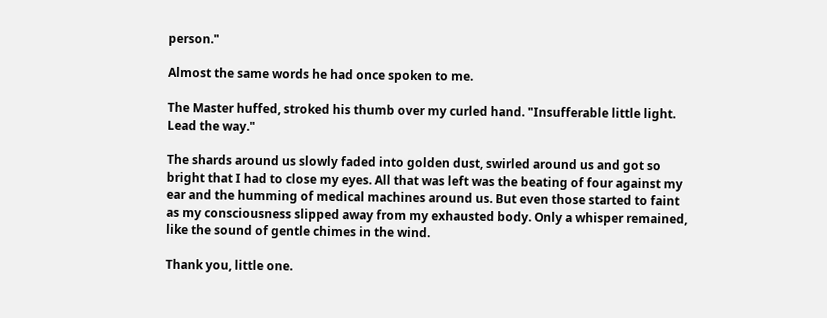person."

Almost the same words he had once spoken to me.

The Master huffed, stroked his thumb over my curled hand. "Insufferable little light. Lead the way."

The shards around us slowly faded into golden dust, swirled around us and got so bright that I had to close my eyes. All that was left was the beating of four against my ear and the humming of medical machines around us. But even those started to faint as my consciousness slipped away from my exhausted body. Only a whisper remained, like the sound of gentle chimes in the wind.

Thank you, little one.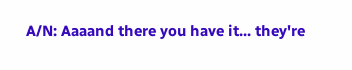A/N: Aaaand there you have it... they're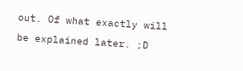out. Of what exactly will be explained later. ;D